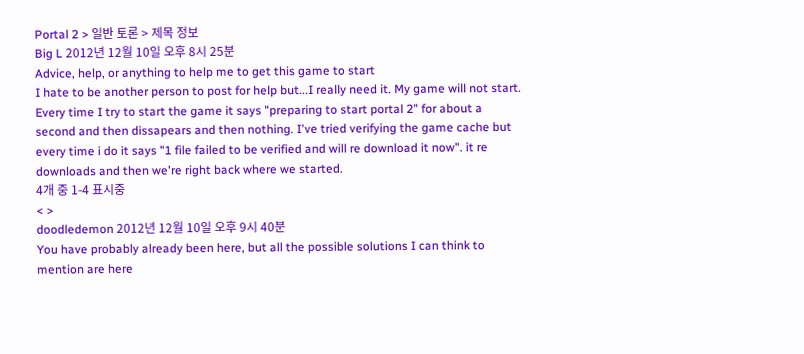Portal 2 > 일반 토론 > 제목 정보
Big L 2012년 12월 10일 오후 8시 25분
Advice, help, or anything to help me to get this game to start
I hate to be another person to post for help but...I really need it. My game will not start. Every time I try to start the game it says "preparing to start portal 2" for about a second and then dissapears and then nothing. I've tried verifying the game cache but every time i do it says "1 file failed to be verified and will re download it now". it re downloads and then we're right back where we started.
4개 중 1-4 표시중
< >
doodledemon 2012년 12월 10일 오후 9시 40분
You have probably already been here, but all the possible solutions I can think to mention are here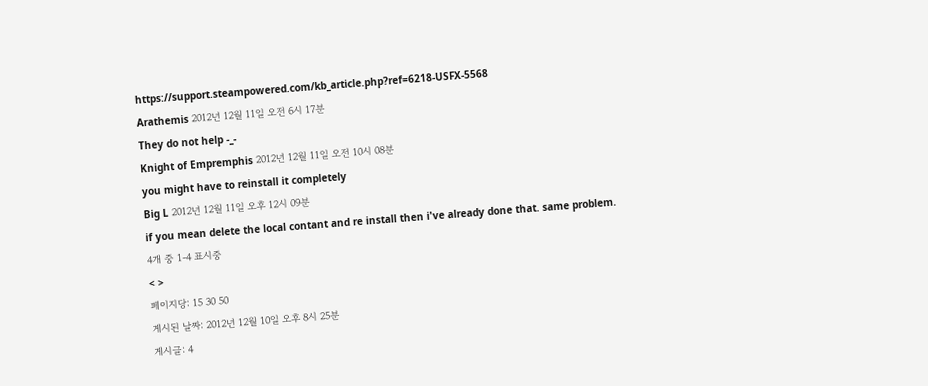https://support.steampowered.com/kb_article.php?ref=6218-USFX-5568
Arathemis 2012년 12월 11일 오전 6시 17분
They do not help -_-
Knight of Empremphis 2012년 12월 11일 오전 10시 08분
you might have to reinstall it completely
Big L 2012년 12월 11일 오후 12시 09분
if you mean delete the local contant and re install then i've already done that. same problem.
4개 중 1-4 표시중
< >
페이지당: 15 30 50
게시된 날짜: 2012년 12월 10일 오후 8시 25분
게시글: 4